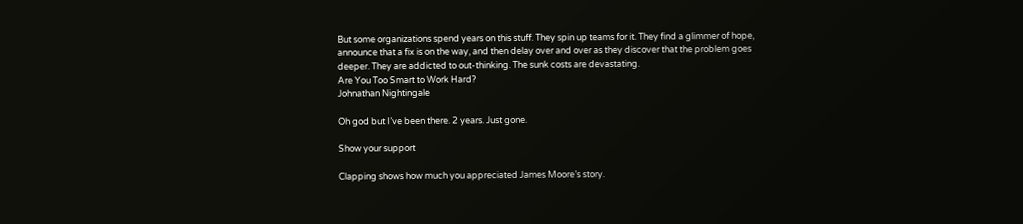But some organizations spend years on this stuff. They spin up teams for it. They find a glimmer of hope, announce that a fix is on the way, and then delay over and over as they discover that the problem goes deeper. They are addicted to out-thinking. The sunk costs are devastating.
Are You Too Smart to Work Hard?
Johnathan Nightingale

Oh god but I’ve been there. 2 years. Just gone.

Show your support

Clapping shows how much you appreciated James Moore’s story.